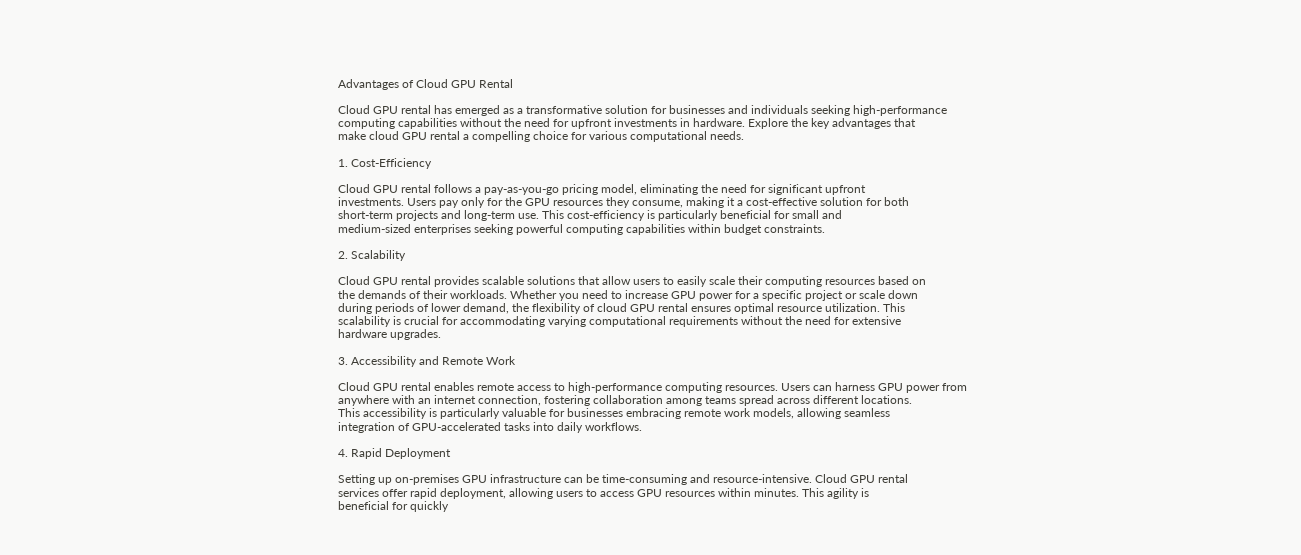Advantages of Cloud GPU Rental

Cloud GPU rental has emerged as a transformative solution for businesses and individuals seeking high-performance
computing capabilities without the need for upfront investments in hardware. Explore the key advantages that
make cloud GPU rental a compelling choice for various computational needs.

1. Cost-Efficiency

Cloud GPU rental follows a pay-as-you-go pricing model, eliminating the need for significant upfront
investments. Users pay only for the GPU resources they consume, making it a cost-effective solution for both
short-term projects and long-term use. This cost-efficiency is particularly beneficial for small and
medium-sized enterprises seeking powerful computing capabilities within budget constraints.

2. Scalability

Cloud GPU rental provides scalable solutions that allow users to easily scale their computing resources based on
the demands of their workloads. Whether you need to increase GPU power for a specific project or scale down
during periods of lower demand, the flexibility of cloud GPU rental ensures optimal resource utilization. This
scalability is crucial for accommodating varying computational requirements without the need for extensive
hardware upgrades.

3. Accessibility and Remote Work

Cloud GPU rental enables remote access to high-performance computing resources. Users can harness GPU power from
anywhere with an internet connection, fostering collaboration among teams spread across different locations.
This accessibility is particularly valuable for businesses embracing remote work models, allowing seamless
integration of GPU-accelerated tasks into daily workflows.

4. Rapid Deployment

Setting up on-premises GPU infrastructure can be time-consuming and resource-intensive. Cloud GPU rental
services offer rapid deployment, allowing users to access GPU resources within minutes. This agility is
beneficial for quickly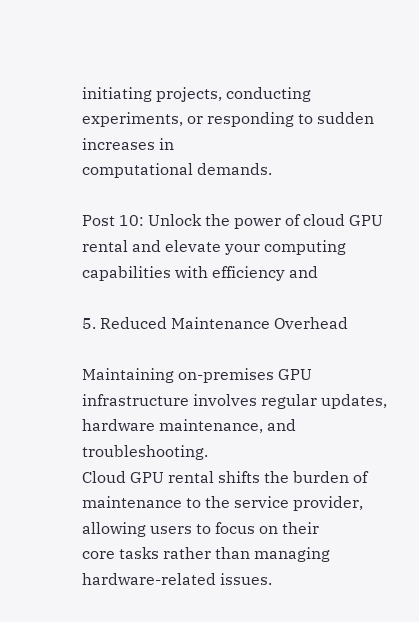initiating projects, conducting experiments, or responding to sudden increases in
computational demands.

Post 10: Unlock the power of cloud GPU rental and elevate your computing capabilities with efficiency and

5. Reduced Maintenance Overhead

Maintaining on-premises GPU infrastructure involves regular updates, hardware maintenance, and troubleshooting.
Cloud GPU rental shifts the burden of maintenance to the service provider, allowing users to focus on their
core tasks rather than managing hardware-related issues.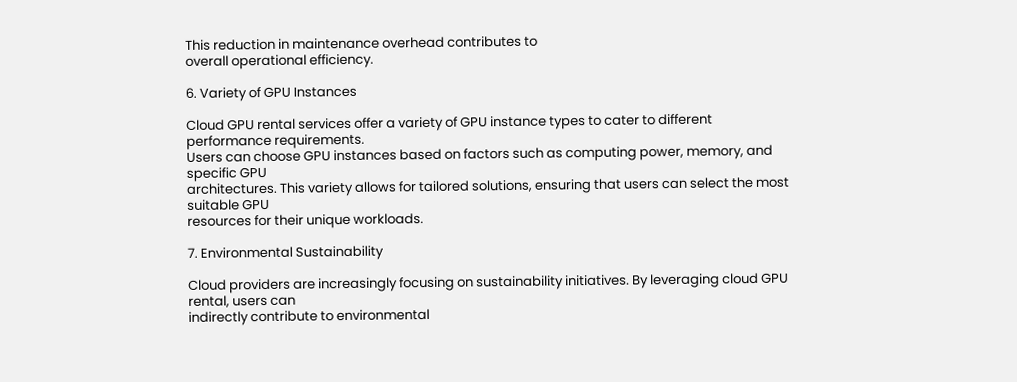This reduction in maintenance overhead contributes to
overall operational efficiency.

6. Variety of GPU Instances

Cloud GPU rental services offer a variety of GPU instance types to cater to different performance requirements.
Users can choose GPU instances based on factors such as computing power, memory, and specific GPU
architectures. This variety allows for tailored solutions, ensuring that users can select the most suitable GPU
resources for their unique workloads.

7. Environmental Sustainability

Cloud providers are increasingly focusing on sustainability initiatives. By leveraging cloud GPU rental, users can
indirectly contribute to environmental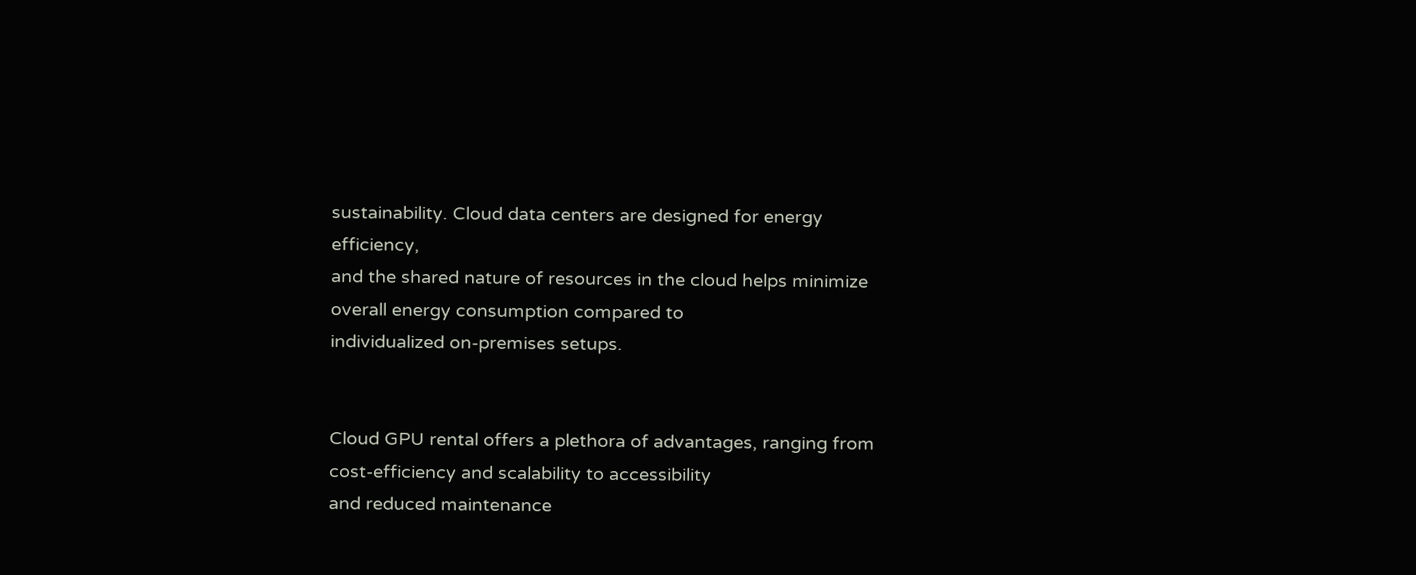sustainability. Cloud data centers are designed for energy efficiency,
and the shared nature of resources in the cloud helps minimize overall energy consumption compared to
individualized on-premises setups.


Cloud GPU rental offers a plethora of advantages, ranging from cost-efficiency and scalability to accessibility
and reduced maintenance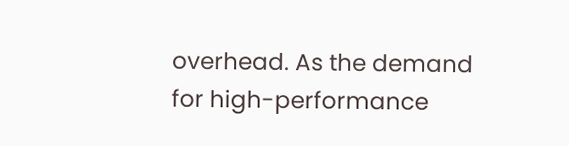overhead. As the demand for high-performance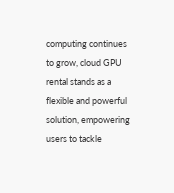computing continues to grow, cloud GPU
rental stands as a flexible and powerful solution, empowering users to tackle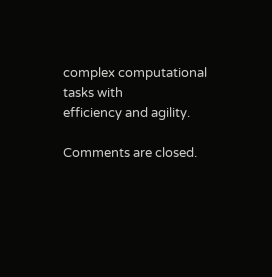complex computational tasks with
efficiency and agility.

Comments are closed.